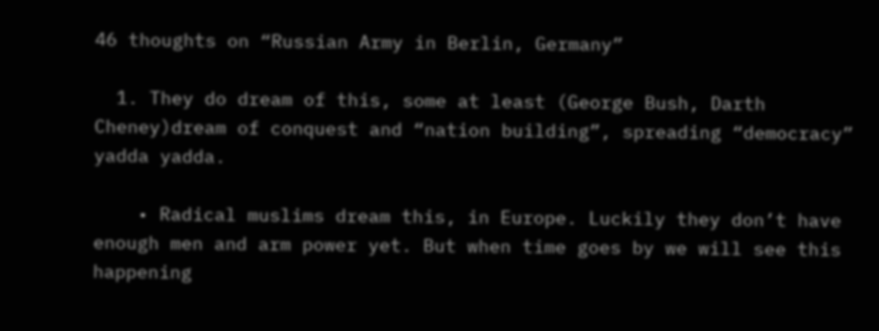46 thoughts on “Russian Army in Berlin, Germany”

  1. They do dream of this, some at least (George Bush, Darth Cheney)dream of conquest and “nation building”, spreading “democracy” yadda yadda.

    • Radical muslims dream this, in Europe. Luckily they don’t have enough men and arm power yet. But when time goes by we will see this happening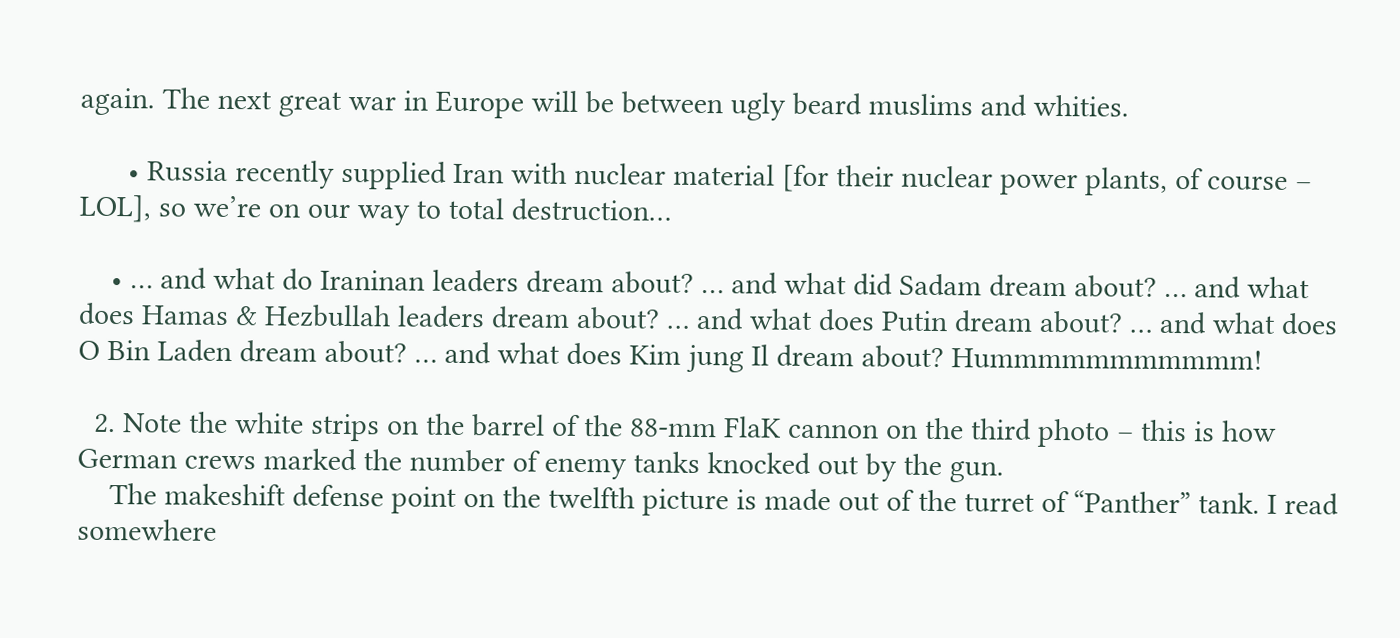again. The next great war in Europe will be between ugly beard muslims and whities.

      • Russia recently supplied Iran with nuclear material [for their nuclear power plants, of course – LOL], so we’re on our way to total destruction…

    • … and what do Iraninan leaders dream about? … and what did Sadam dream about? … and what does Hamas & Hezbullah leaders dream about? … and what does Putin dream about? … and what does O Bin Laden dream about? … and what does Kim jung Il dream about? Hummmmmmmmmmm!

  2. Note the white strips on the barrel of the 88-mm FlaK cannon on the third photo – this is how German crews marked the number of enemy tanks knocked out by the gun.
    The makeshift defense point on the twelfth picture is made out of the turret of “Panther” tank. I read somewhere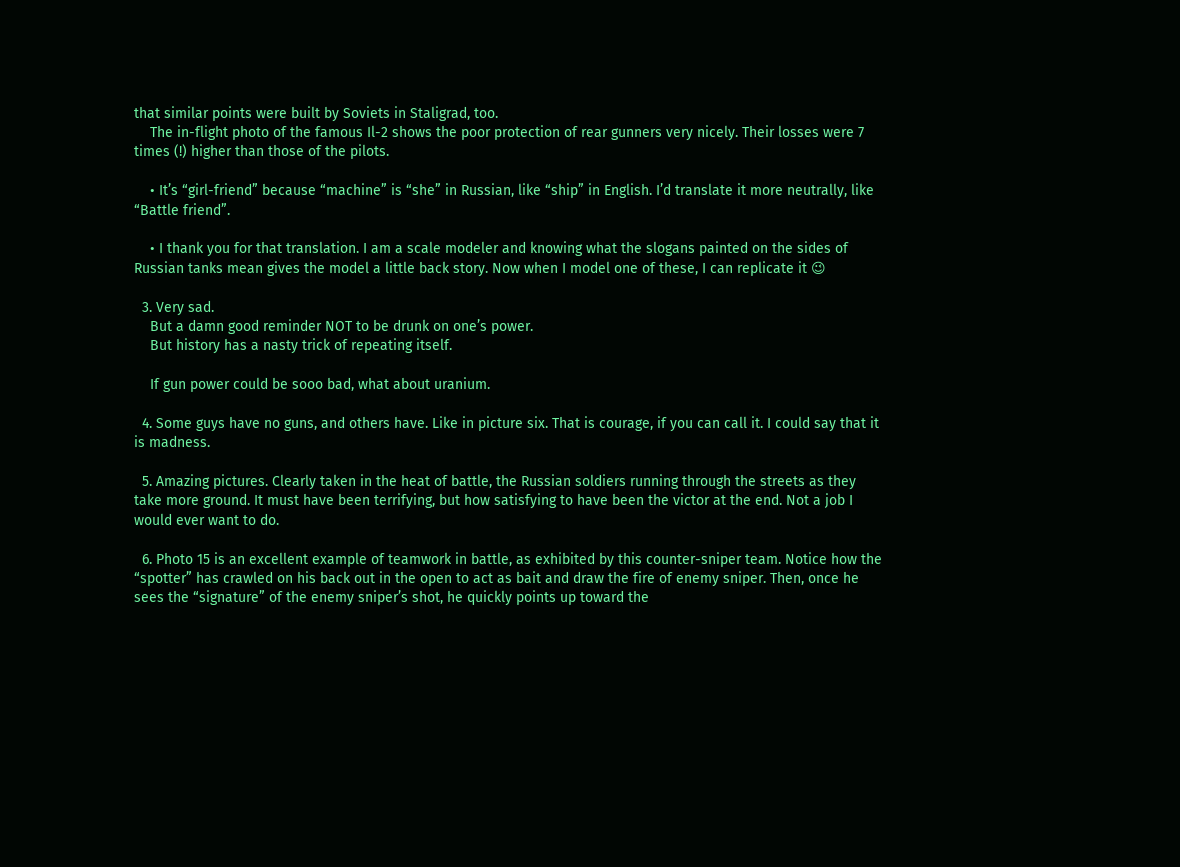that similar points were built by Soviets in Staligrad, too.
    The in-flight photo of the famous Il-2 shows the poor protection of rear gunners very nicely. Their losses were 7 times (!) higher than those of the pilots.

    • It’s “girl-friend” because “machine” is “she” in Russian, like “ship” in English. I’d translate it more neutrally, like “Battle friend”.

    • I thank you for that translation. I am a scale modeler and knowing what the slogans painted on the sides of Russian tanks mean gives the model a little back story. Now when I model one of these, I can replicate it 😉

  3. Very sad.
    But a damn good reminder NOT to be drunk on one’s power.
    But history has a nasty trick of repeating itself.

    If gun power could be sooo bad, what about uranium.

  4. Some guys have no guns, and others have. Like in picture six. That is courage, if you can call it. I could say that it is madness.

  5. Amazing pictures. Clearly taken in the heat of battle, the Russian soldiers running through the streets as they take more ground. It must have been terrifying, but how satisfying to have been the victor at the end. Not a job I would ever want to do.

  6. Photo 15 is an excellent example of teamwork in battle, as exhibited by this counter-sniper team. Notice how the “spotter” has crawled on his back out in the open to act as bait and draw the fire of enemy sniper. Then, once he sees the “signature” of the enemy sniper’s shot, he quickly points up toward the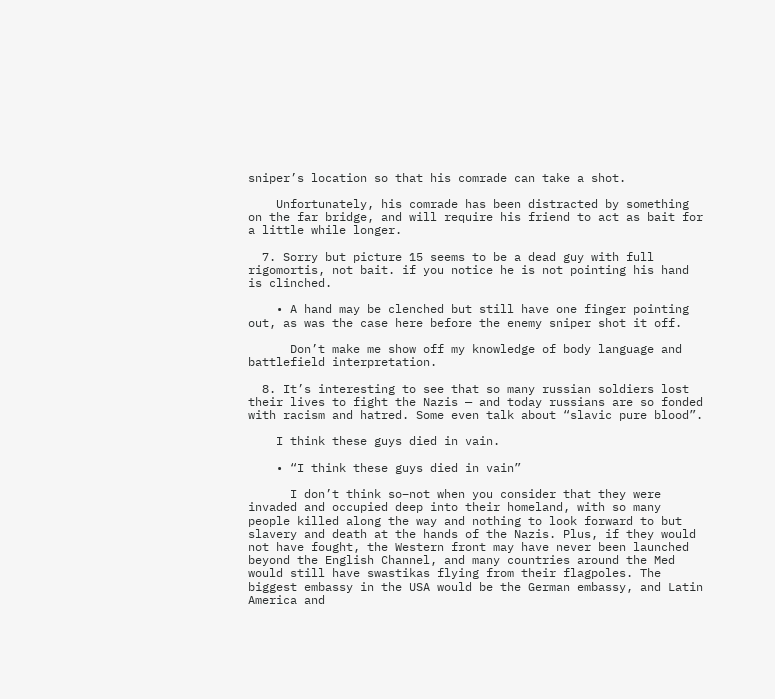sniper’s location so that his comrade can take a shot.

    Unfortunately, his comrade has been distracted by something on the far bridge, and will require his friend to act as bait for a little while longer.

  7. Sorry but picture 15 seems to be a dead guy with full rigomortis, not bait. if you notice he is not pointing his hand is clinched.

    • A hand may be clenched but still have one finger pointing out, as was the case here before the enemy sniper shot it off.

      Don’t make me show off my knowledge of body language and battlefield interpretation.

  8. It’s interesting to see that so many russian soldiers lost their lives to fight the Nazis — and today russians are so fonded with racism and hatred. Some even talk about “slavic pure blood”.

    I think these guys died in vain.

    • “I think these guys died in vain”

      I don’t think so–not when you consider that they were invaded and occupied deep into their homeland, with so many people killed along the way and nothing to look forward to but slavery and death at the hands of the Nazis. Plus, if they would not have fought, the Western front may have never been launched beyond the English Channel, and many countries around the Med would still have swastikas flying from their flagpoles. The biggest embassy in the USA would be the German embassy, and Latin America and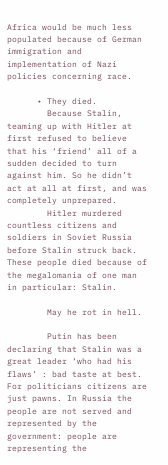Africa would be much less populated because of German immigration and implementation of Nazi policies concerning race.

      • They died.
        Because Stalin, teaming up with Hitler at first refused to believe that his ‘friend’ all of a sudden decided to turn against him. So he didn’t act at all at first, and was completely unprepared.
        Hitler murdered countless citizens and soldiers in Soviet Russia before Stalin struck back. These people died because of the megalomania of one man in particular: Stalin.

        May he rot in hell.

        Putin has been declaring that Stalin was a great leader ‘who had his flaws’ : bad taste at best. For politicians citizens are just pawns. In Russia the people are not served and represented by the government: people are representing the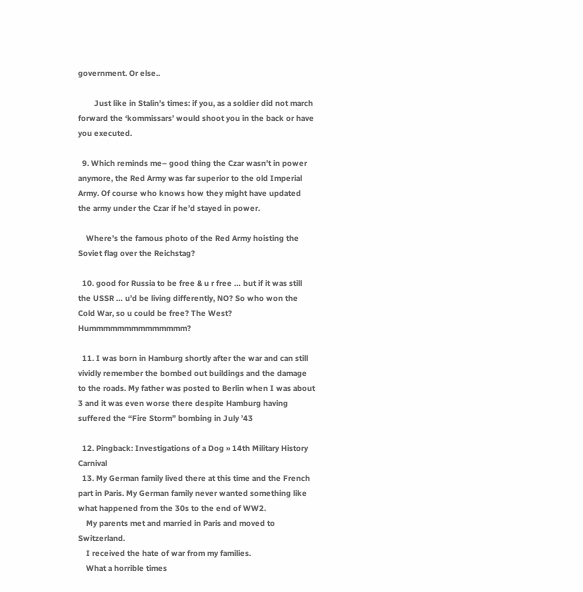government. Or else..

        Just like in Stalin’s times: if you, as a soldier did not march forward the ‘kommissars’ would shoot you in the back or have you executed.

  9. Which reminds me– good thing the Czar wasn’t in power anymore, the Red Army was far superior to the old Imperial Army. Of course who knows how they might have updated the army under the Czar if he’d stayed in power.

    Where’s the famous photo of the Red Army hoisting the Soviet flag over the Reichstag?

  10. good for Russia to be free & u r free … but if it was still the USSR … u’d be living differently, NO? So who won the Cold War, so u could be free? The West? Hummmmmmmmmmmmmm?

  11. I was born in Hamburg shortly after the war and can still vividly remember the bombed out buildings and the damage to the roads. My father was posted to Berlin when I was about 3 and it was even worse there despite Hamburg having suffered the “Fire Storm” bombing in July ’43

  12. Pingback: Investigations of a Dog » 14th Military History Carnival
  13. My German family lived there at this time and the French part in Paris. My German family never wanted something like what happened from the 30s to the end of WW2.
    My parents met and married in Paris and moved to Switzerland.
    I received the hate of war from my families.
    What a horrible times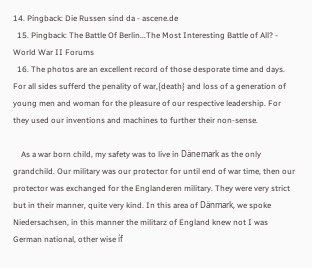14. Pingback: Die Russen sind da - ascene.de
  15. Pingback: The Battle Of Berlin...The Most Interesting Battle of All? - World War II Forums
  16. The photos are an excellent record of those desporate time and days. For all sides sufferd the penality of war,{death} and loss of a generation of young men and woman for the pleasure of our respective leadership. For they used our inventions and machines to further their non-sense.

    As a war born child, my safety was to live in Dänemark as the only grandchild. Our military was our protector for until end of war time, then our protector was exchanged for the Englanderen military. They were very strict but in their manner, quite very kind. In this area of Dänmark, we spoke Niedersachsen, in this manner the militarz of England knew not I was German national, other wise íf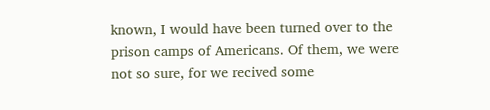known, I would have been turned over to the prison camps of Americans. Of them, we were not so sure, for we recived some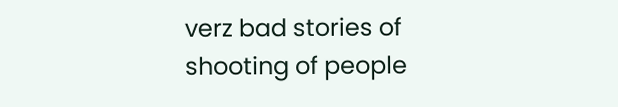verz bad stories of shooting of people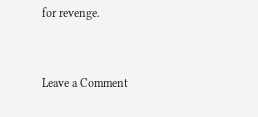for revenge.


Leave a Comment